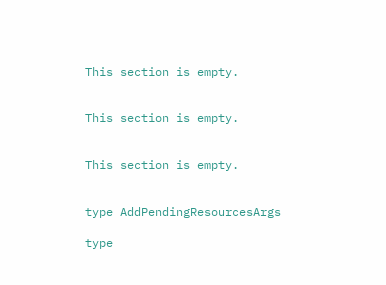This section is empty.


This section is empty.


This section is empty.


type AddPendingResourcesArgs

type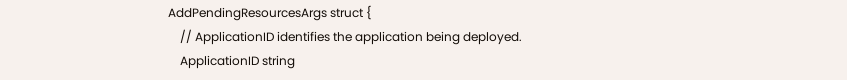AddPendingResourcesArgs struct {
    // ApplicationID identifies the application being deployed.
    ApplicationID string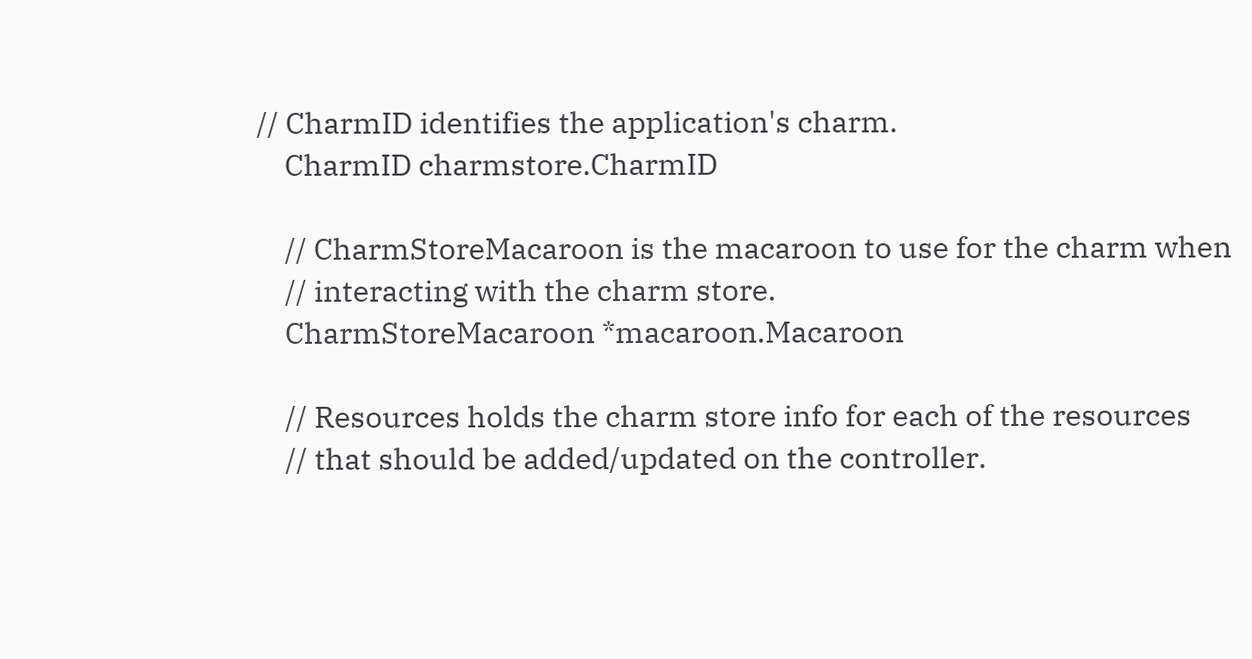// CharmID identifies the application's charm.
    CharmID charmstore.CharmID

    // CharmStoreMacaroon is the macaroon to use for the charm when
    // interacting with the charm store.
    CharmStoreMacaroon *macaroon.Macaroon

    // Resources holds the charm store info for each of the resources
    // that should be added/updated on the controller.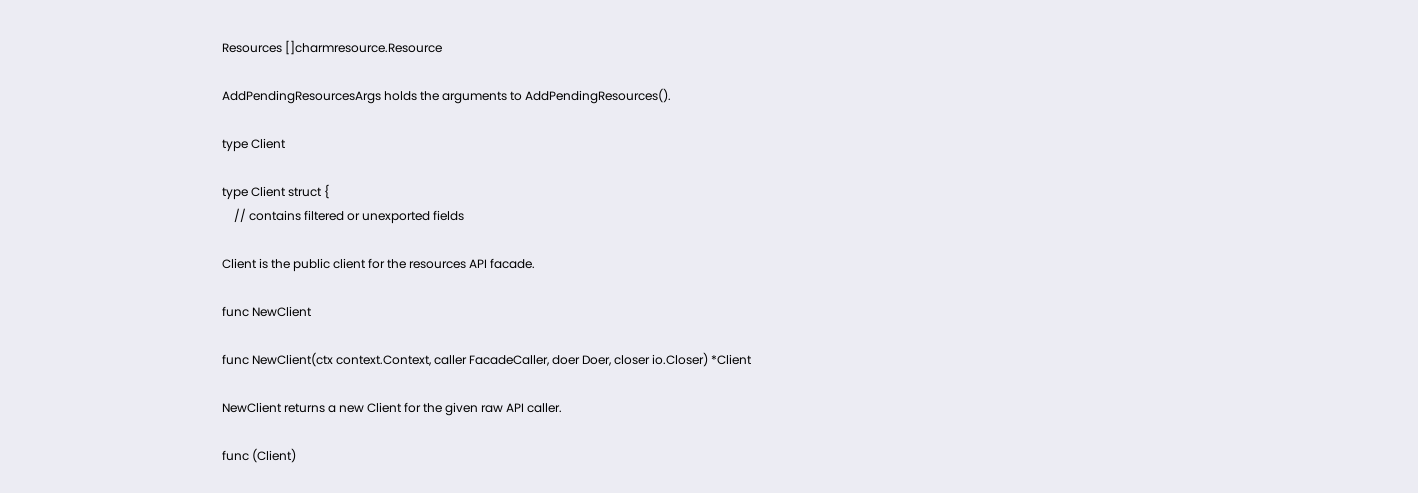Resources []charmresource.Resource

AddPendingResourcesArgs holds the arguments to AddPendingResources().

type Client

type Client struct {
    // contains filtered or unexported fields

Client is the public client for the resources API facade.

func NewClient

func NewClient(ctx context.Context, caller FacadeCaller, doer Doer, closer io.Closer) *Client

NewClient returns a new Client for the given raw API caller.

func (Client)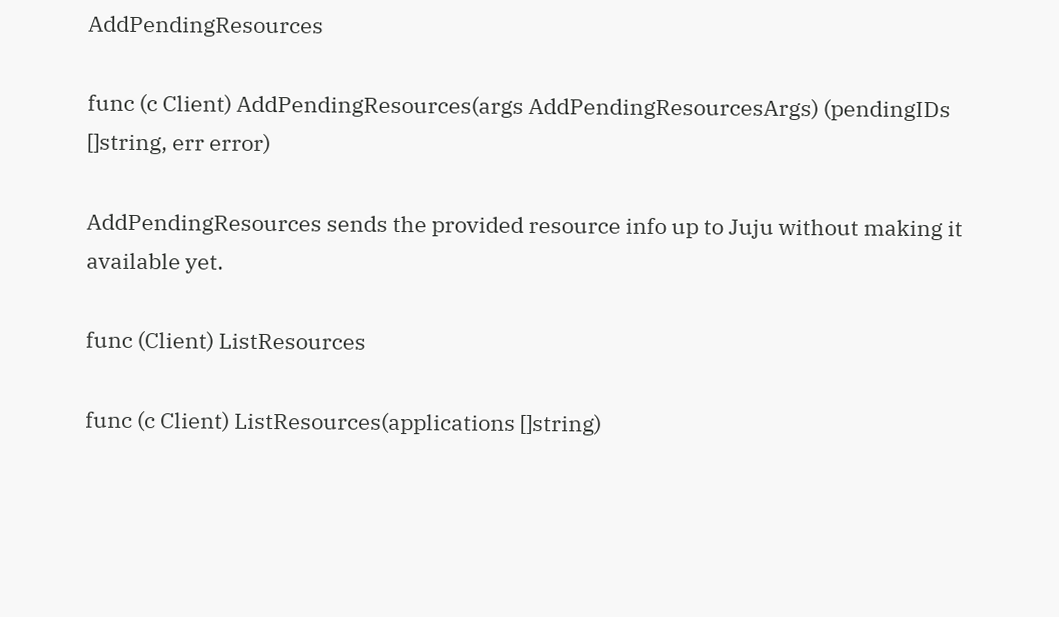AddPendingResources

func (c Client) AddPendingResources(args AddPendingResourcesArgs) (pendingIDs []string, err error)

AddPendingResources sends the provided resource info up to Juju without making it available yet.

func (Client) ListResources

func (c Client) ListResources(applications []string)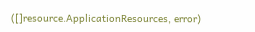([]resource.ApplicationResources, error)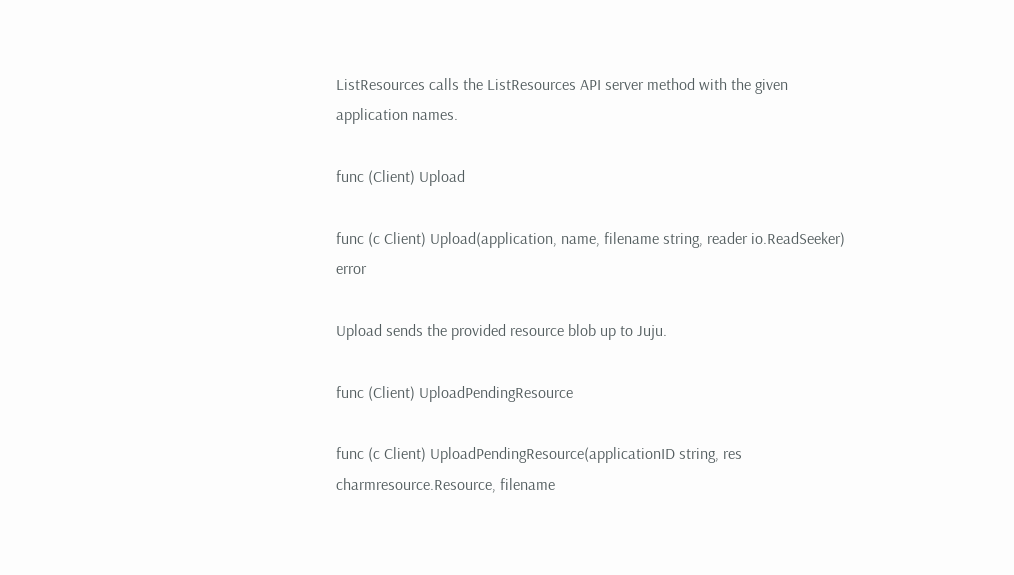ListResources calls the ListResources API server method with the given application names.

func (Client) Upload

func (c Client) Upload(application, name, filename string, reader io.ReadSeeker) error

Upload sends the provided resource blob up to Juju.

func (Client) UploadPendingResource

func (c Client) UploadPendingResource(applicationID string, res charmresource.Resource, filename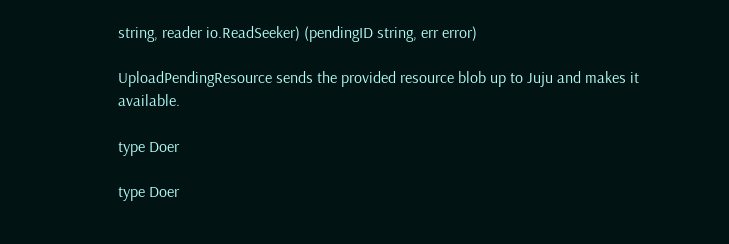string, reader io.ReadSeeker) (pendingID string, err error)

UploadPendingResource sends the provided resource blob up to Juju and makes it available.

type Doer

type Doer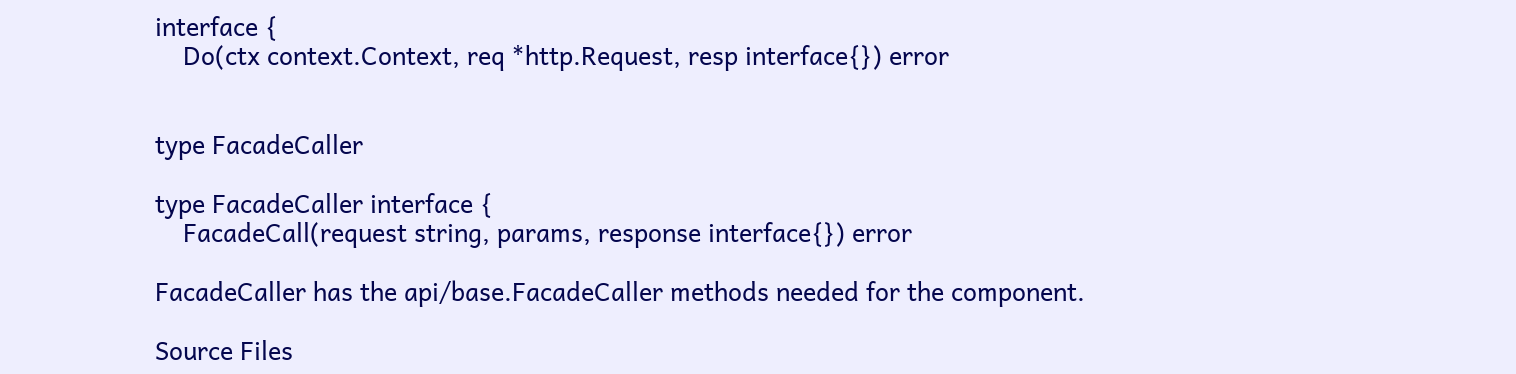interface {
    Do(ctx context.Context, req *http.Request, resp interface{}) error


type FacadeCaller

type FacadeCaller interface {
    FacadeCall(request string, params, response interface{}) error

FacadeCaller has the api/base.FacadeCaller methods needed for the component.

Source Files